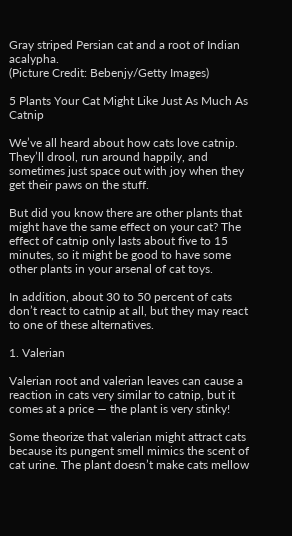Gray striped Persian cat and a root of Indian acalypha.
(Picture Credit: Bebenjy/Getty Images)

5 Plants Your Cat Might Like Just As Much As Catnip

We’ve all heard about how cats love catnip. They’ll drool, run around happily, and sometimes just space out with joy when they get their paws on the stuff.

But did you know there are other plants that might have the same effect on your cat? The effect of catnip only lasts about five to 15 minutes, so it might be good to have some other plants in your arsenal of cat toys.

In addition, about 30 to 50 percent of cats don’t react to catnip at all, but they may react to one of these alternatives.

1. Valerian

Valerian root and valerian leaves can cause a reaction in cats very similar to catnip, but it comes at a price — the plant is very stinky!

Some theorize that valerian might attract cats because its pungent smell mimics the scent of cat urine. The plant doesn’t make cats mellow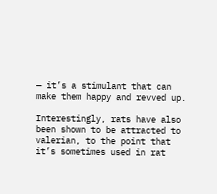— it’s a stimulant that can make them happy and revved up.

Interestingly, rats have also been shown to be attracted to valerian, to the point that it’s sometimes used in rat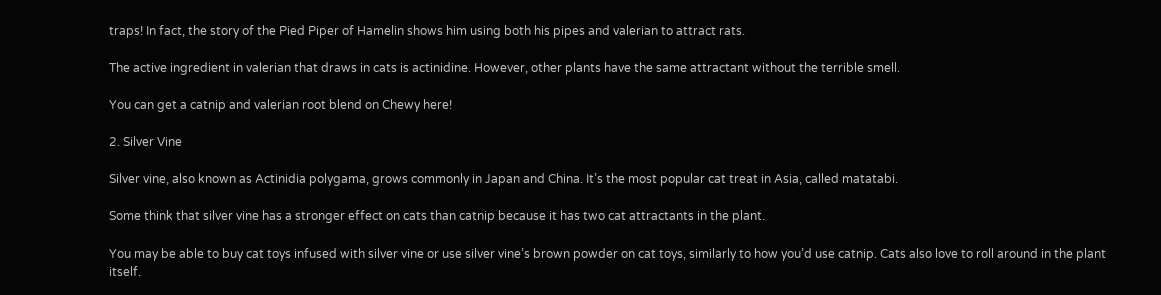traps! In fact, the story of the Pied Piper of Hamelin shows him using both his pipes and valerian to attract rats.

The active ingredient in valerian that draws in cats is actinidine. However, other plants have the same attractant without the terrible smell.

You can get a catnip and valerian root blend on Chewy here!

2. Silver Vine

Silver vine, also known as Actinidia polygama, grows commonly in Japan and China. It’s the most popular cat treat in Asia, called matatabi.

Some think that silver vine has a stronger effect on cats than catnip because it has two cat attractants in the plant.

You may be able to buy cat toys infused with silver vine or use silver vine’s brown powder on cat toys, similarly to how you’d use catnip. Cats also love to roll around in the plant itself.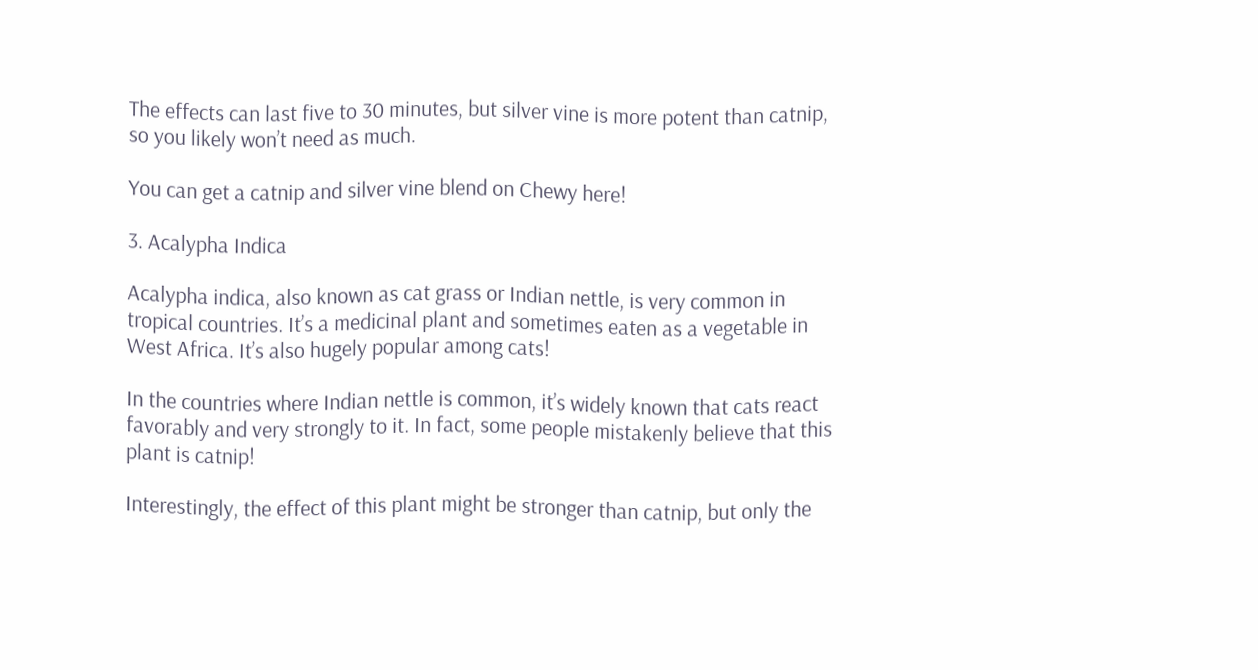The effects can last five to 30 minutes, but silver vine is more potent than catnip, so you likely won’t need as much.

You can get a catnip and silver vine blend on Chewy here!

3. Acalypha Indica

Acalypha indica, also known as cat grass or Indian nettle, is very common in tropical countries. It’s a medicinal plant and sometimes eaten as a vegetable in West Africa. It’s also hugely popular among cats!

In the countries where Indian nettle is common, it’s widely known that cats react favorably and very strongly to it. In fact, some people mistakenly believe that this plant is catnip!

Interestingly, the effect of this plant might be stronger than catnip, but only the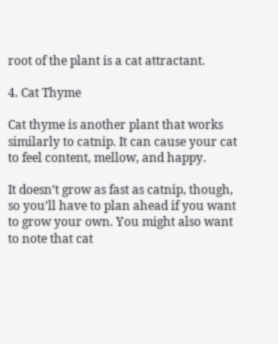root of the plant is a cat attractant.

4. Cat Thyme

Cat thyme is another plant that works similarly to catnip. It can cause your cat to feel content, mellow, and happy.

It doesn’t grow as fast as catnip, though, so you’ll have to plan ahead if you want to grow your own. You might also want to note that cat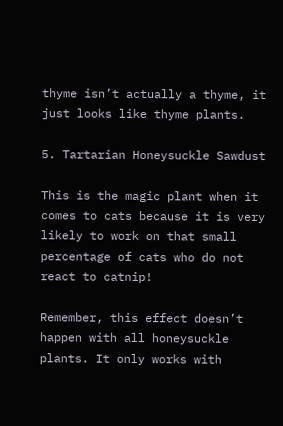thyme isn’t actually a thyme, it just looks like thyme plants.

5. Tartarian Honeysuckle Sawdust

This is the magic plant when it comes to cats because it is very likely to work on that small percentage of cats who do not react to catnip!

Remember, this effect doesn’t happen with all honeysuckle plants. It only works with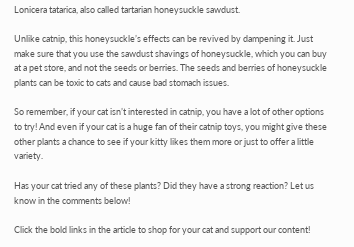Lonicera tatarica, also called tartarian honeysuckle sawdust.

Unlike catnip, this honeysuckle’s effects can be revived by dampening it. Just make sure that you use the sawdust shavings of honeysuckle, which you can buy at a pet store, and not the seeds or berries. The seeds and berries of honeysuckle plants can be toxic to cats and cause bad stomach issues.

So remember, if your cat isn’t interested in catnip, you have a lot of other options to try! And even if your cat is a huge fan of their catnip toys, you might give these other plants a chance to see if your kitty likes them more or just to offer a little variety.

Has your cat tried any of these plants? Did they have a strong reaction? Let us know in the comments below!

Click the bold links in the article to shop for your cat and support our content!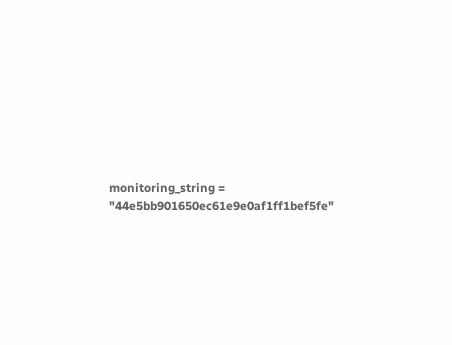monitoring_string = "44e5bb901650ec61e9e0af1ff1bef5fe"